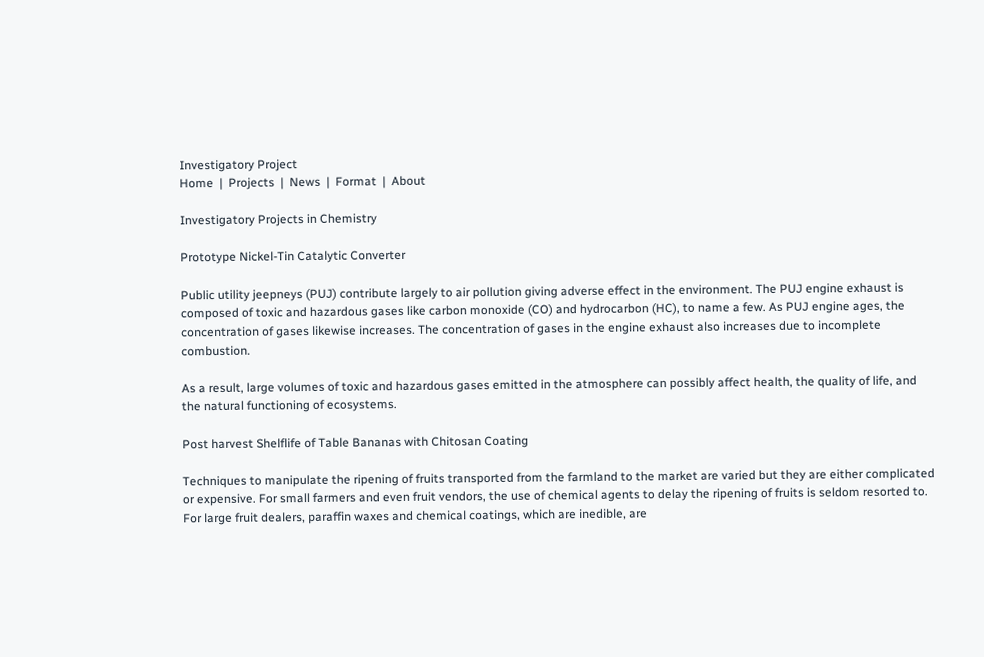Investigatory Project
Home  |  Projects  |  News  |  Format  |  About

Investigatory Projects in Chemistry

Prototype Nickel-Tin Catalytic Converter

Public utility jeepneys (PUJ) contribute largely to air pollution giving adverse effect in the environment. The PUJ engine exhaust is composed of toxic and hazardous gases like carbon monoxide (CO) and hydrocarbon (HC), to name a few. As PUJ engine ages, the concentration of gases likewise increases. The concentration of gases in the engine exhaust also increases due to incomplete combustion.

As a result, large volumes of toxic and hazardous gases emitted in the atmosphere can possibly affect health, the quality of life, and the natural functioning of ecosystems.

Post harvest Shelflife of Table Bananas with Chitosan Coating

Techniques to manipulate the ripening of fruits transported from the farmland to the market are varied but they are either complicated or expensive. For small farmers and even fruit vendors, the use of chemical agents to delay the ripening of fruits is seldom resorted to. For large fruit dealers, paraffin waxes and chemical coatings, which are inedible, are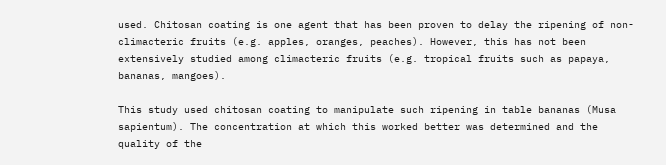used. Chitosan coating is one agent that has been proven to delay the ripening of non-climacteric fruits (e.g. apples, oranges, peaches). However, this has not been extensively studied among climacteric fruits (e.g. tropical fruits such as papaya, bananas, mangoes).

This study used chitosan coating to manipulate such ripening in table bananas (Musa sapientum). The concentration at which this worked better was determined and the quality of the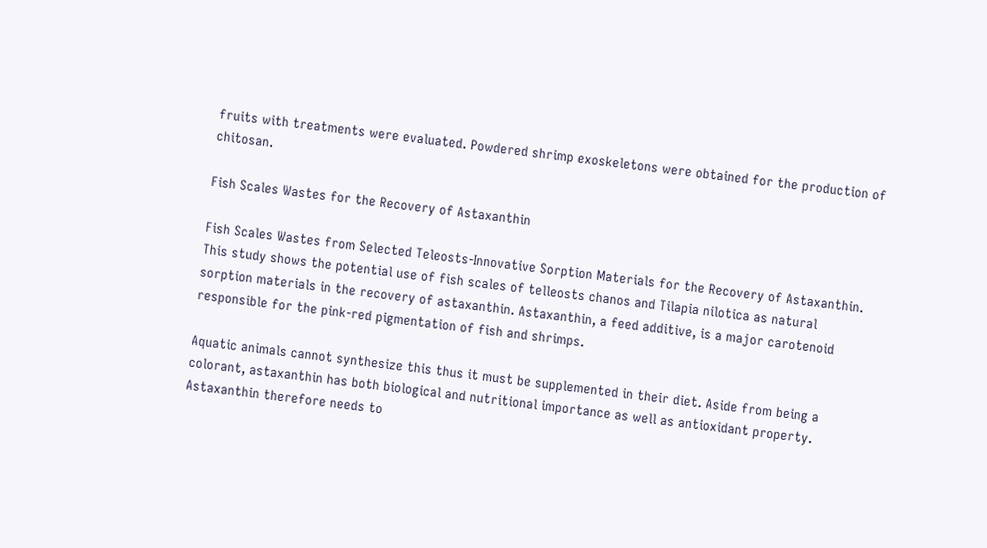fruits with treatments were evaluated. Powdered shrimp exoskeletons were obtained for the production of chitosan.

Fish Scales Wastes for the Recovery of Astaxanthin

Fish Scales Wastes from Selected Teleosts-Innovative Sorption Materials for the Recovery of Astaxanthin. This study shows the potential use of fish scales of telleosts chanos and Tilapia nilotica as natural sorption materials in the recovery of astaxanthin. Astaxanthin, a feed additive, is a major carotenoid responsible for the pink-red pigmentation of fish and shrimps.

Aquatic animals cannot synthesize this thus it must be supplemented in their diet. Aside from being a colorant, astaxanthin has both biological and nutritional importance as well as antioxidant property. Astaxanthin therefore needs to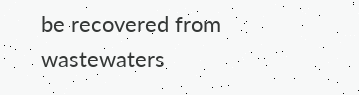be recovered from wastewaters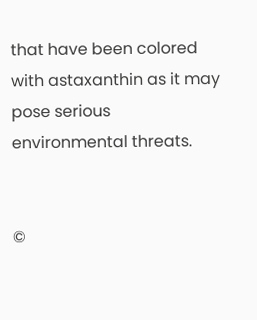that have been colored with astaxanthin as it may pose serious environmental threats.


©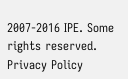2007-2016 IPE. Some rights reserved. Privacy Policy